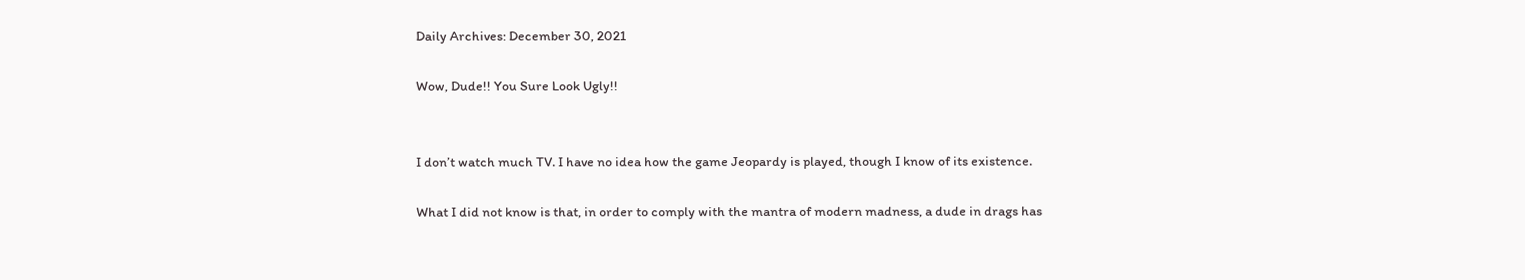Daily Archives: December 30, 2021

Wow, Dude!! You Sure Look Ugly!!


I don’t watch much TV. I have no idea how the game Jeopardy is played, though I know of its existence.

What I did not know is that, in order to comply with the mantra of modern madness, a dude in drags has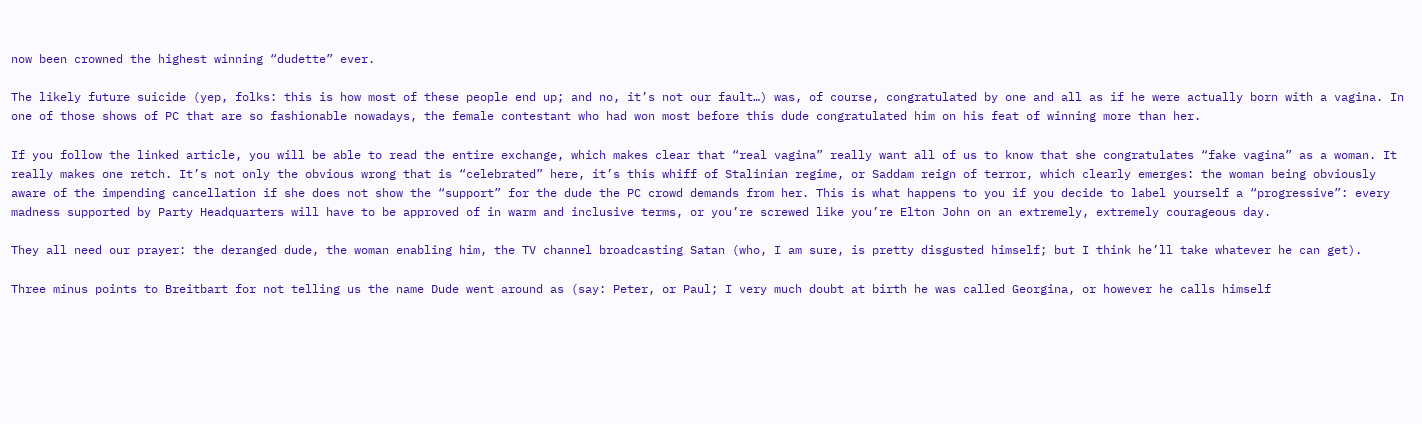now been crowned the highest winning “dudette” ever.

The likely future suicide (yep, folks: this is how most of these people end up; and no, it’s not our fault…) was, of course, congratulated by one and all as if he were actually born with a vagina. In one of those shows of PC that are so fashionable nowadays, the female contestant who had won most before this dude congratulated him on his feat of winning more than her.

If you follow the linked article, you will be able to read the entire exchange, which makes clear that “real vagina” really want all of us to know that she congratulates “fake vagina” as a woman. It really makes one retch. It’s not only the obvious wrong that is “celebrated” here, it’s this whiff of Stalinian regime, or Saddam reign of terror, which clearly emerges: the woman being obviously aware of the impending cancellation if she does not show the “support” for the dude the PC crowd demands from her. This is what happens to you if you decide to label yourself a “progressive”: every madness supported by Party Headquarters will have to be approved of in warm and inclusive terms, or you’re screwed like you’re Elton John on an extremely, extremely courageous day.

They all need our prayer: the deranged dude, the woman enabling him, the TV channel broadcasting Satan (who, I am sure, is pretty disgusted himself; but I think he’ll take whatever he can get).

Three minus points to Breitbart for not telling us the name Dude went around as (say: Peter, or Paul; I very much doubt at birth he was called Georgina, or however he calls himself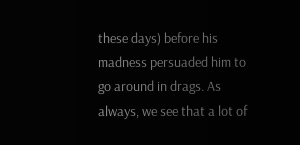these days) before his madness persuaded him to go around in drags. As always, we see that a lot of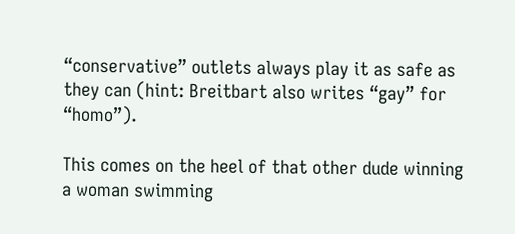“conservative” outlets always play it as safe as they can (hint: Breitbart also writes “gay” for “homo”).

This comes on the heel of that other dude winning a woman swimming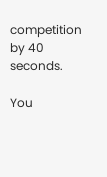competition by 40 seconds.

You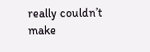really couldn’t make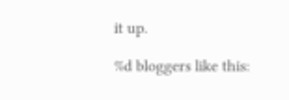it up.

%d bloggers like this: